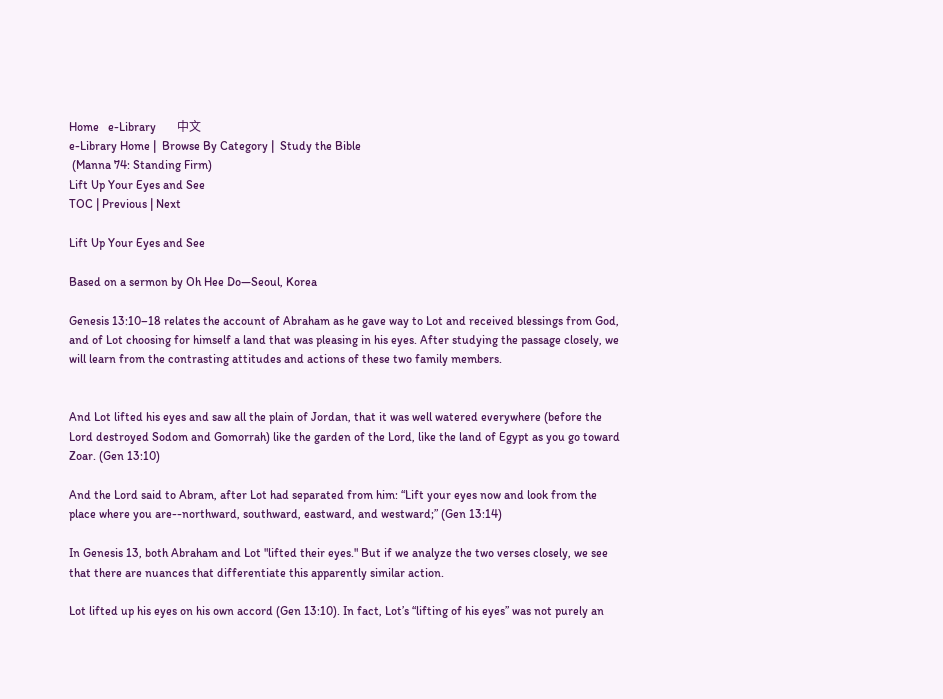Home   e-Library       中文
e-Library Home |  Browse By Category |  Study the Bible
 (Manna 74: Standing Firm)
Lift Up Your Eyes and See
TOC | Previous | Next

Lift Up Your Eyes and See

Based on a sermon by Oh Hee Do—Seoul, Korea

Genesis 13:10–18 relates the account of Abraham as he gave way to Lot and received blessings from God, and of Lot choosing for himself a land that was pleasing in his eyes. After studying the passage closely, we will learn from the contrasting attitudes and actions of these two family members.


And Lot lifted his eyes and saw all the plain of Jordan, that it was well watered everywhere (before the Lord destroyed Sodom and Gomorrah) like the garden of the Lord, like the land of Egypt as you go toward Zoar. (Gen 13:10)

And the Lord said to Abram, after Lot had separated from him: “Lift your eyes now and look from the place where you are--northward, southward, eastward, and westward;” (Gen 13:14)

In Genesis 13, both Abraham and Lot "lifted their eyes." But if we analyze the two verses closely, we see that there are nuances that differentiate this apparently similar action.

Lot lifted up his eyes on his own accord (Gen 13:10). In fact, Lot’s “lifting of his eyes” was not purely an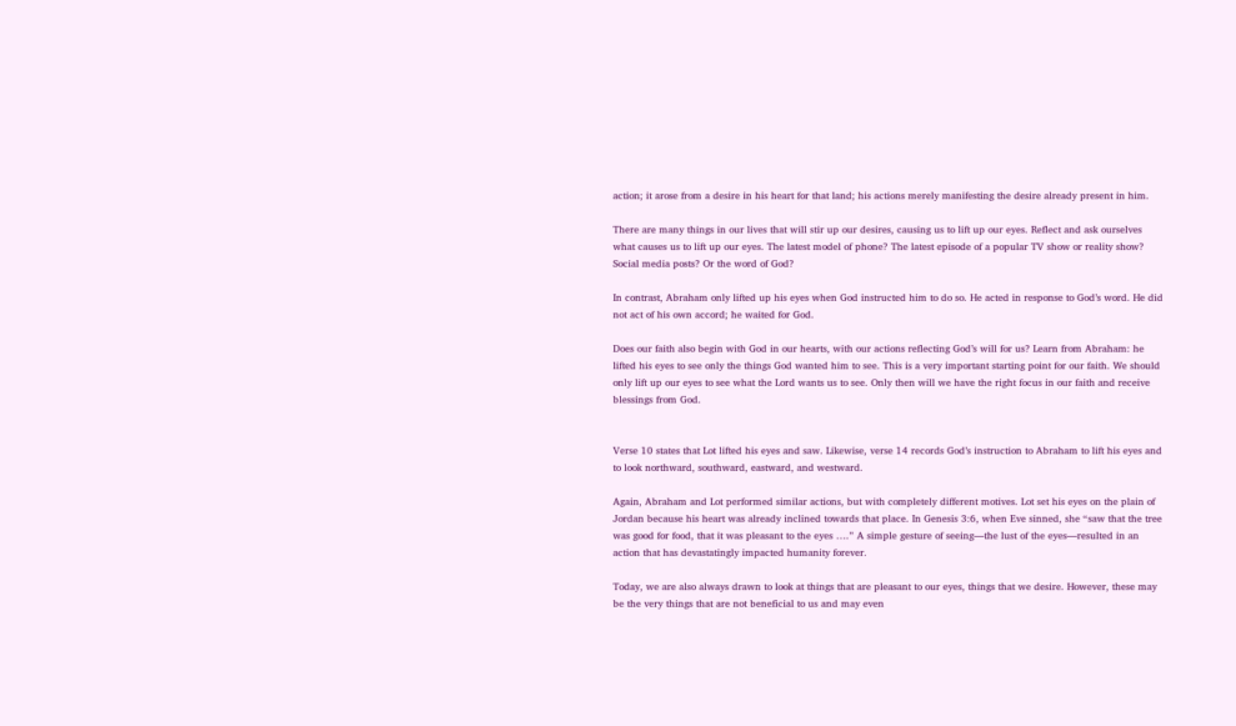action; it arose from a desire in his heart for that land; his actions merely manifesting the desire already present in him.

There are many things in our lives that will stir up our desires, causing us to lift up our eyes. Reflect and ask ourselves what causes us to lift up our eyes. The latest model of phone? The latest episode of a popular TV show or reality show? Social media posts? Or the word of God?

In contrast, Abraham only lifted up his eyes when God instructed him to do so. He acted in response to God’s word. He did not act of his own accord; he waited for God.

Does our faith also begin with God in our hearts, with our actions reflecting God’s will for us? Learn from Abraham: he lifted his eyes to see only the things God wanted him to see. This is a very important starting point for our faith. We should only lift up our eyes to see what the Lord wants us to see. Only then will we have the right focus in our faith and receive blessings from God.


Verse 10 states that Lot lifted his eyes and saw. Likewise, verse 14 records God’s instruction to Abraham to lift his eyes and to look northward, southward, eastward, and westward.

Again, Abraham and Lot performed similar actions, but with completely different motives. Lot set his eyes on the plain of Jordan because his heart was already inclined towards that place. In Genesis 3:6, when Eve sinned, she “saw that the tree was good for food, that it was pleasant to the eyes ….” A simple gesture of seeing—the lust of the eyes—resulted in an action that has devastatingly impacted humanity forever.

Today, we are also always drawn to look at things that are pleasant to our eyes, things that we desire. However, these may be the very things that are not beneficial to us and may even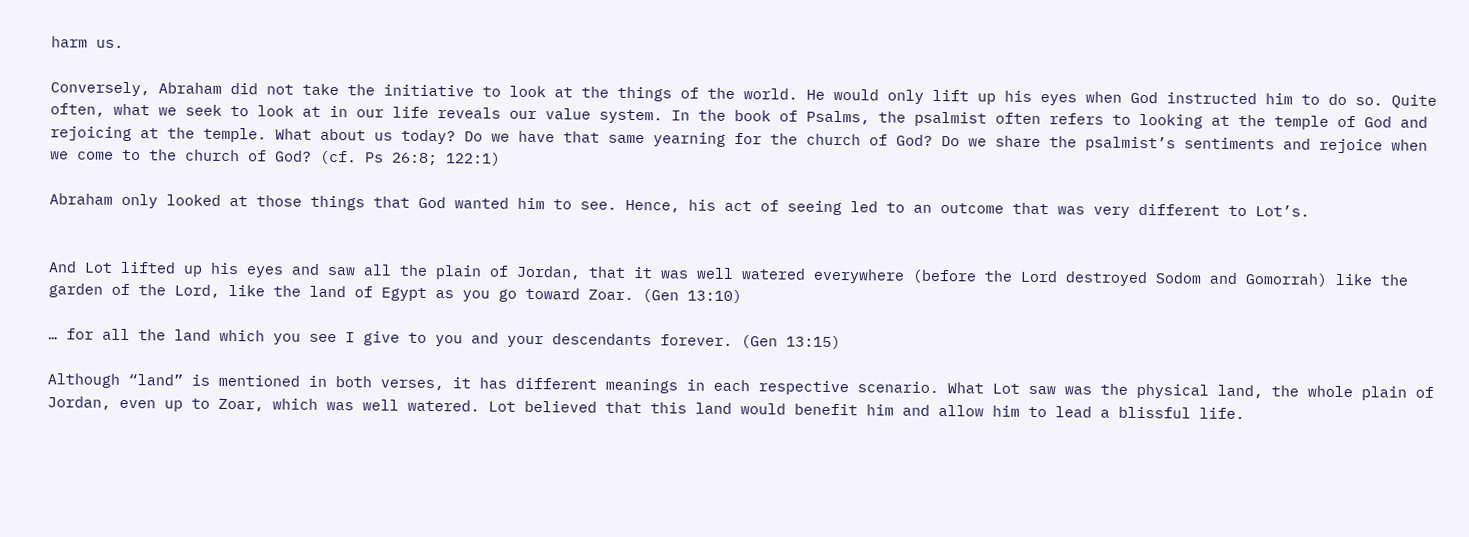harm us.

Conversely, Abraham did not take the initiative to look at the things of the world. He would only lift up his eyes when God instructed him to do so. Quite often, what we seek to look at in our life reveals our value system. In the book of Psalms, the psalmist often refers to looking at the temple of God and rejoicing at the temple. What about us today? Do we have that same yearning for the church of God? Do we share the psalmist’s sentiments and rejoice when we come to the church of God? (cf. Ps 26:8; 122:1)

Abraham only looked at those things that God wanted him to see. Hence, his act of seeing led to an outcome that was very different to Lot’s.


And Lot lifted up his eyes and saw all the plain of Jordan, that it was well watered everywhere (before the Lord destroyed Sodom and Gomorrah) like the garden of the Lord, like the land of Egypt as you go toward Zoar. (Gen 13:10)

… for all the land which you see I give to you and your descendants forever. (Gen 13:15)

Although “land” is mentioned in both verses, it has different meanings in each respective scenario. What Lot saw was the physical land, the whole plain of Jordan, even up to Zoar, which was well watered. Lot believed that this land would benefit him and allow him to lead a blissful life.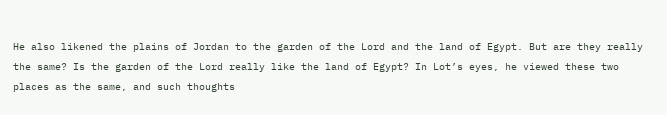He also likened the plains of Jordan to the garden of the Lord and the land of Egypt. But are they really the same? Is the garden of the Lord really like the land of Egypt? In Lot’s eyes, he viewed these two places as the same, and such thoughts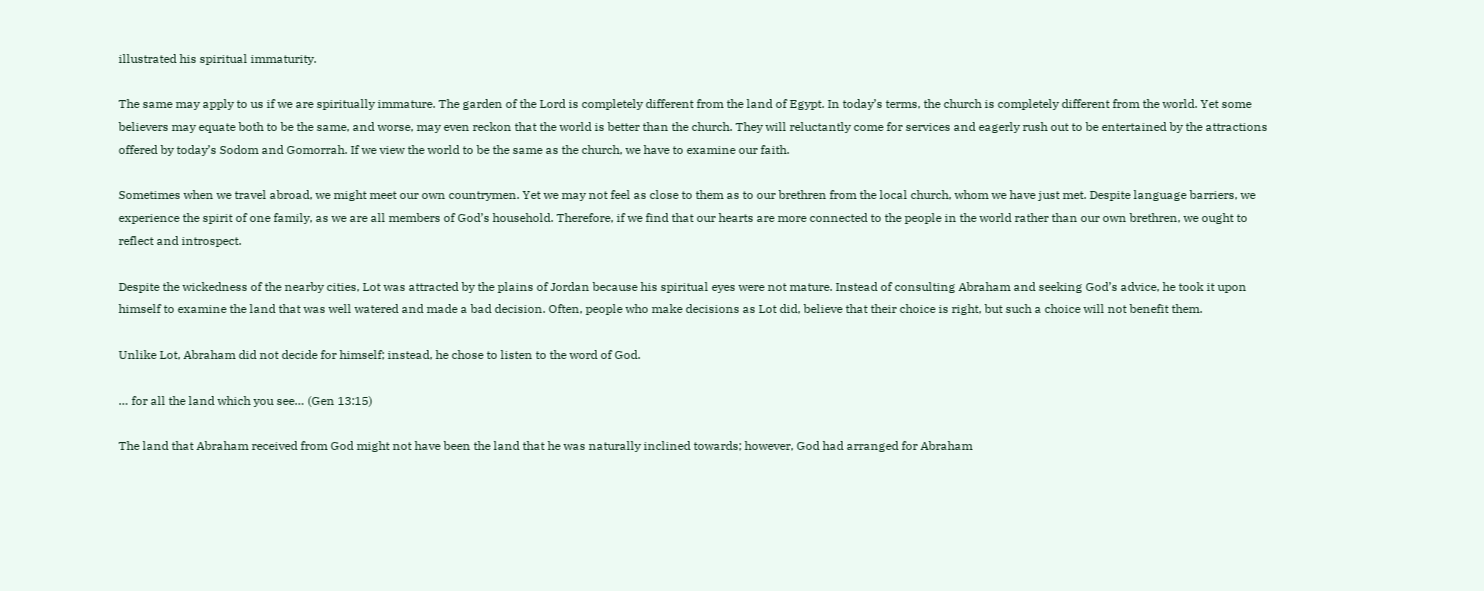illustrated his spiritual immaturity.

The same may apply to us if we are spiritually immature. The garden of the Lord is completely different from the land of Egypt. In today’s terms, the church is completely different from the world. Yet some believers may equate both to be the same, and worse, may even reckon that the world is better than the church. They will reluctantly come for services and eagerly rush out to be entertained by the attractions offered by today’s Sodom and Gomorrah. If we view the world to be the same as the church, we have to examine our faith.

Sometimes when we travel abroad, we might meet our own countrymen. Yet we may not feel as close to them as to our brethren from the local church, whom we have just met. Despite language barriers, we experience the spirit of one family, as we are all members of God’s household. Therefore, if we find that our hearts are more connected to the people in the world rather than our own brethren, we ought to reflect and introspect.

Despite the wickedness of the nearby cities, Lot was attracted by the plains of Jordan because his spiritual eyes were not mature. Instead of consulting Abraham and seeking God’s advice, he took it upon himself to examine the land that was well watered and made a bad decision. Often, people who make decisions as Lot did, believe that their choice is right, but such a choice will not benefit them.

Unlike Lot, Abraham did not decide for himself; instead, he chose to listen to the word of God.

… for all the land which you see… (Gen 13:15)

The land that Abraham received from God might not have been the land that he was naturally inclined towards; however, God had arranged for Abraham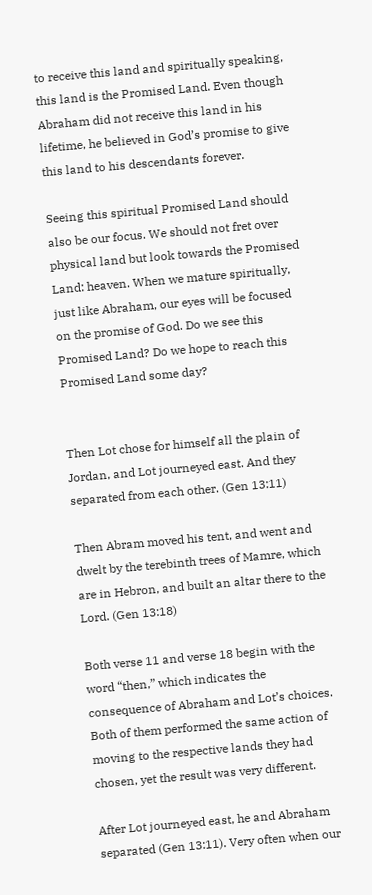to receive this land and spiritually speaking, this land is the Promised Land. Even though Abraham did not receive this land in his lifetime, he believed in God’s promise to give this land to his descendants forever.

Seeing this spiritual Promised Land should also be our focus. We should not fret over physical land but look towards the Promised Land: heaven. When we mature spiritually, just like Abraham, our eyes will be focused on the promise of God. Do we see this Promised Land? Do we hope to reach this Promised Land some day?


Then Lot chose for himself all the plain of Jordan, and Lot journeyed east. And they separated from each other. (Gen 13:11)

Then Abram moved his tent, and went and dwelt by the terebinth trees of Mamre, which are in Hebron, and built an altar there to the Lord. (Gen 13:18)

Both verse 11 and verse 18 begin with the word “then,” which indicates the consequence of Abraham and Lot’s choices. Both of them performed the same action of moving to the respective lands they had chosen, yet the result was very different.

After Lot journeyed east, he and Abraham separated (Gen 13:11). Very often when our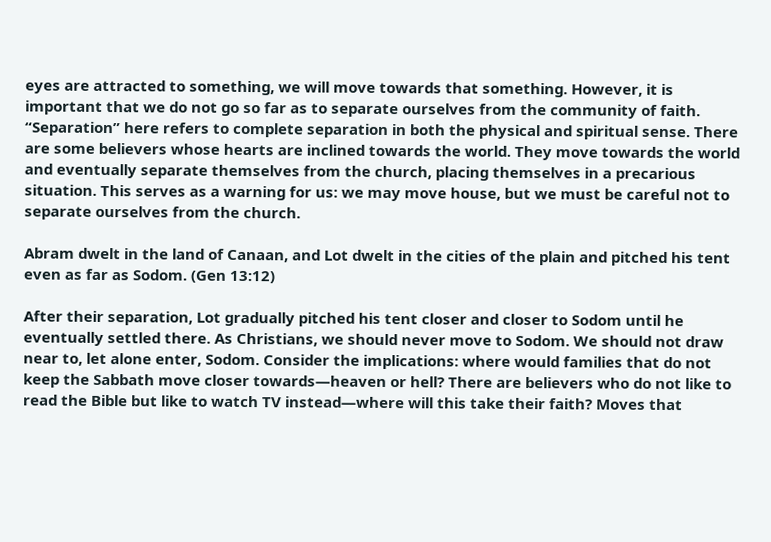eyes are attracted to something, we will move towards that something. However, it is important that we do not go so far as to separate ourselves from the community of faith. “Separation” here refers to complete separation in both the physical and spiritual sense. There are some believers whose hearts are inclined towards the world. They move towards the world and eventually separate themselves from the church, placing themselves in a precarious situation. This serves as a warning for us: we may move house, but we must be careful not to separate ourselves from the church.

Abram dwelt in the land of Canaan, and Lot dwelt in the cities of the plain and pitched his tent even as far as Sodom. (Gen 13:12)

After their separation, Lot gradually pitched his tent closer and closer to Sodom until he eventually settled there. As Christians, we should never move to Sodom. We should not draw near to, let alone enter, Sodom. Consider the implications: where would families that do not keep the Sabbath move closer towards—heaven or hell? There are believers who do not like to read the Bible but like to watch TV instead—where will this take their faith? Moves that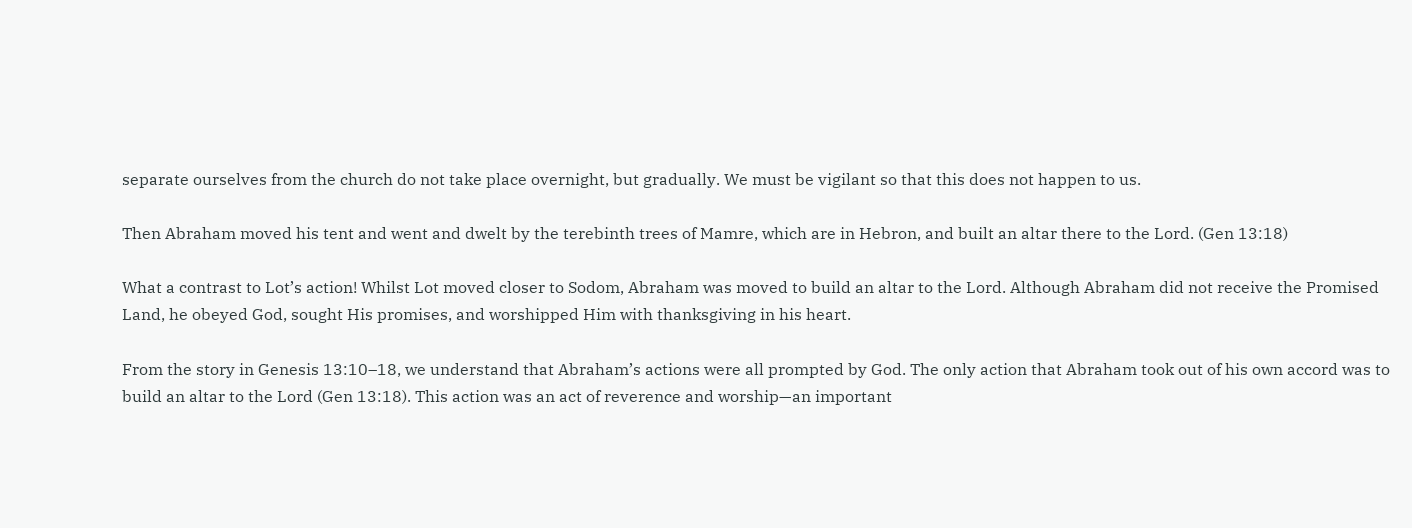separate ourselves from the church do not take place overnight, but gradually. We must be vigilant so that this does not happen to us.

Then Abraham moved his tent and went and dwelt by the terebinth trees of Mamre, which are in Hebron, and built an altar there to the Lord. (Gen 13:18)

What a contrast to Lot’s action! Whilst Lot moved closer to Sodom, Abraham was moved to build an altar to the Lord. Although Abraham did not receive the Promised Land, he obeyed God, sought His promises, and worshipped Him with thanksgiving in his heart.

From the story in Genesis 13:10–18, we understand that Abraham’s actions were all prompted by God. The only action that Abraham took out of his own accord was to build an altar to the Lord (Gen 13:18). This action was an act of reverence and worship—an important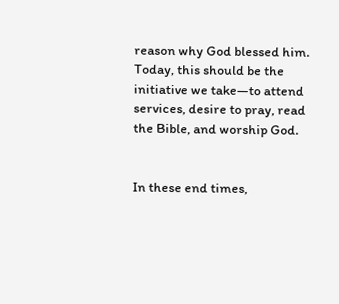reason why God blessed him. Today, this should be the initiative we take—to attend services, desire to pray, read the Bible, and worship God.


In these end times,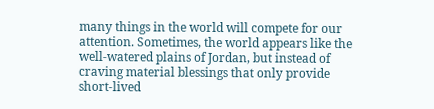many things in the world will compete for our attention. Sometimes, the world appears like the well-watered plains of Jordan, but instead of craving material blessings that only provide short-lived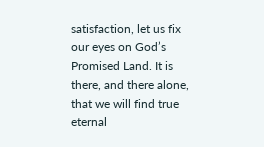satisfaction, let us fix our eyes on God’s Promised Land. It is there, and there alone, that we will find true eternal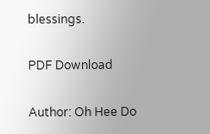blessings.

PDF Download

Author: Oh Hee Do